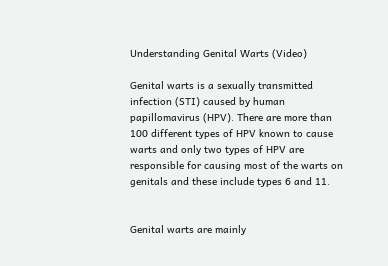Understanding Genital Warts (Video)

Genital warts is a sexually transmitted infection (STI) caused by human papillomavirus (HPV). There are more than 100 different types of HPV known to cause warts and only two types of HPV are responsible for causing most of the warts on genitals and these include types 6 and 11.


Genital warts are mainly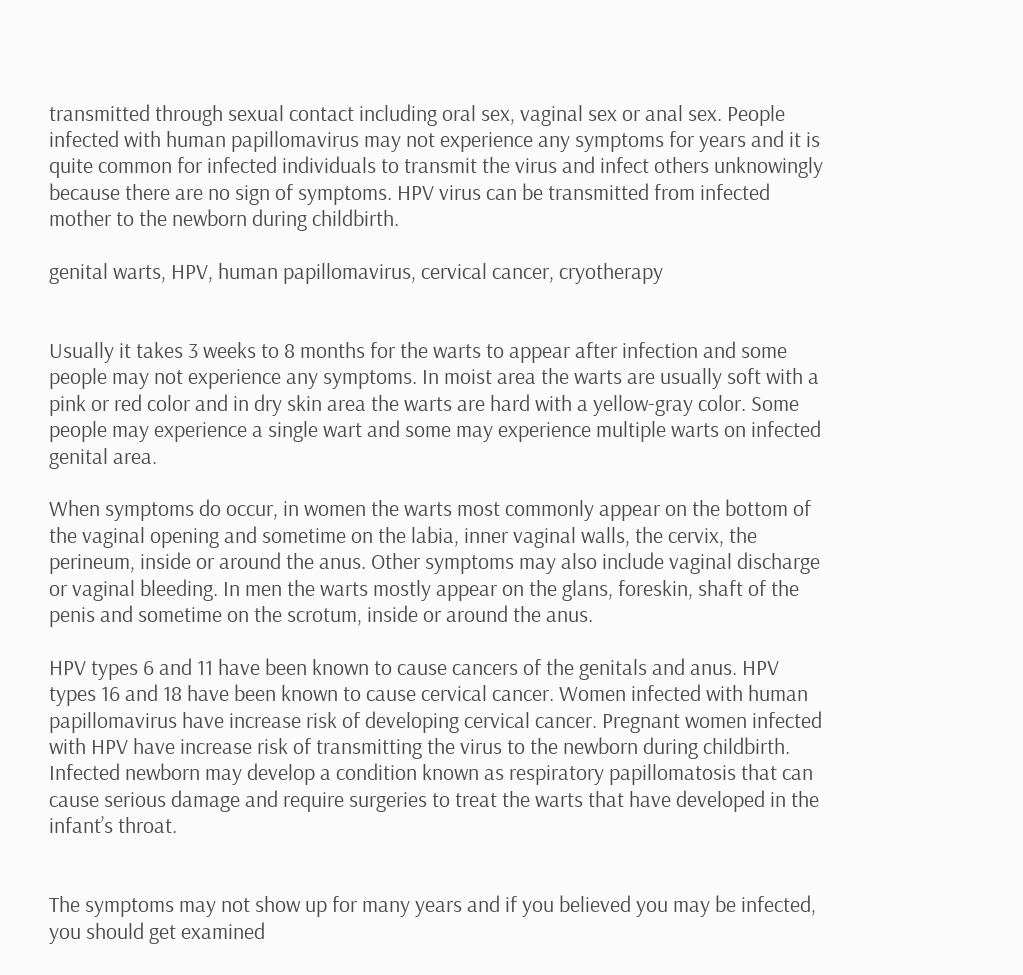transmitted through sexual contact including oral sex, vaginal sex or anal sex. People infected with human papillomavirus may not experience any symptoms for years and it is quite common for infected individuals to transmit the virus and infect others unknowingly because there are no sign of symptoms. HPV virus can be transmitted from infected mother to the newborn during childbirth.

genital warts, HPV, human papillomavirus, cervical cancer, cryotherapy


Usually it takes 3 weeks to 8 months for the warts to appear after infection and some people may not experience any symptoms. In moist area the warts are usually soft with a pink or red color and in dry skin area the warts are hard with a yellow-gray color. Some people may experience a single wart and some may experience multiple warts on infected genital area.

When symptoms do occur, in women the warts most commonly appear on the bottom of the vaginal opening and sometime on the labia, inner vaginal walls, the cervix, the perineum, inside or around the anus. Other symptoms may also include vaginal discharge or vaginal bleeding. In men the warts mostly appear on the glans, foreskin, shaft of the penis and sometime on the scrotum, inside or around the anus.

HPV types 6 and 11 have been known to cause cancers of the genitals and anus. HPV types 16 and 18 have been known to cause cervical cancer. Women infected with human papillomavirus have increase risk of developing cervical cancer. Pregnant women infected with HPV have increase risk of transmitting the virus to the newborn during childbirth. Infected newborn may develop a condition known as respiratory papillomatosis that can cause serious damage and require surgeries to treat the warts that have developed in the infant’s throat.


The symptoms may not show up for many years and if you believed you may be infected, you should get examined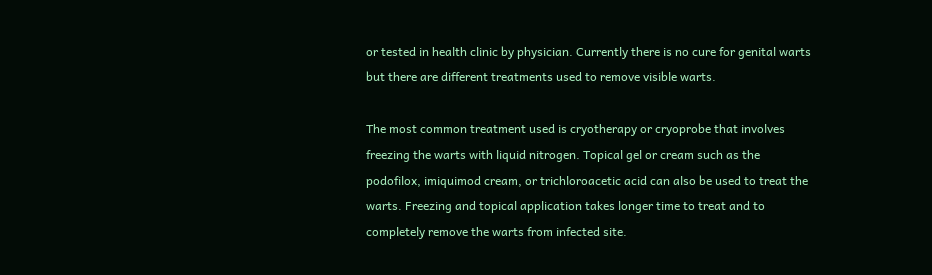or tested in health clinic by physician. Currently there is no cure for genital warts but there are different treatments used to remove visible warts.

The most common treatment used is cryotherapy or cryoprobe that involves freezing the warts with liquid nitrogen. Topical gel or cream such as the podofilox, imiquimod cream, or trichloroacetic acid can also be used to treat the warts. Freezing and topical application takes longer time to treat and to completely remove the warts from infected site.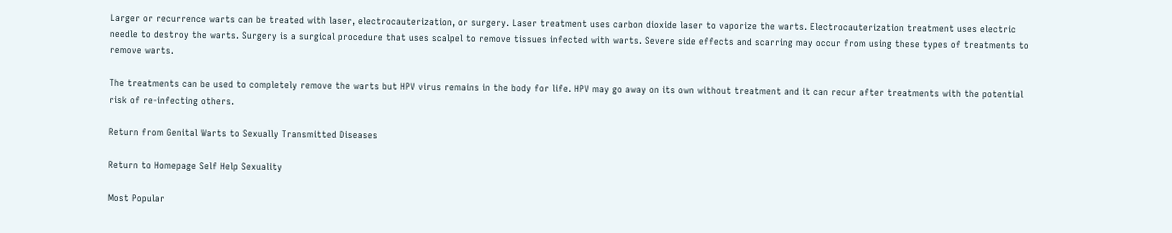Larger or recurrence warts can be treated with laser, electrocauterization, or surgery. Laser treatment uses carbon dioxide laser to vaporize the warts. Electrocauterization treatment uses electric needle to destroy the warts. Surgery is a surgical procedure that uses scalpel to remove tissues infected with warts. Severe side effects and scarring may occur from using these types of treatments to remove warts.

The treatments can be used to completely remove the warts but HPV virus remains in the body for life. HPV may go away on its own without treatment and it can recur after treatments with the potential risk of re-infecting others.

Return from Genital Warts to Sexually Transmitted Diseases

Return to Homepage Self Help Sexuality

Most Popular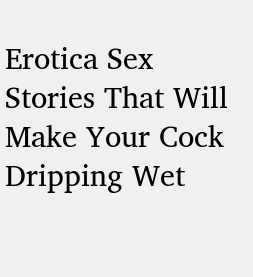Erotica Sex Stories That Will Make Your Cock Dripping Wet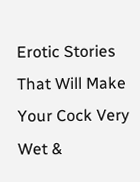Erotic Stories That Will Make Your Cock Very Wet &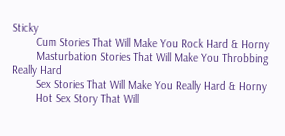Sticky
        Cum Stories That Will Make You Rock Hard & Horny
        Masturbation Stories That Will Make You Throbbing Really Hard
        Sex Stories That Will Make You Really Hard & Horny
        Hot Sex Story That Will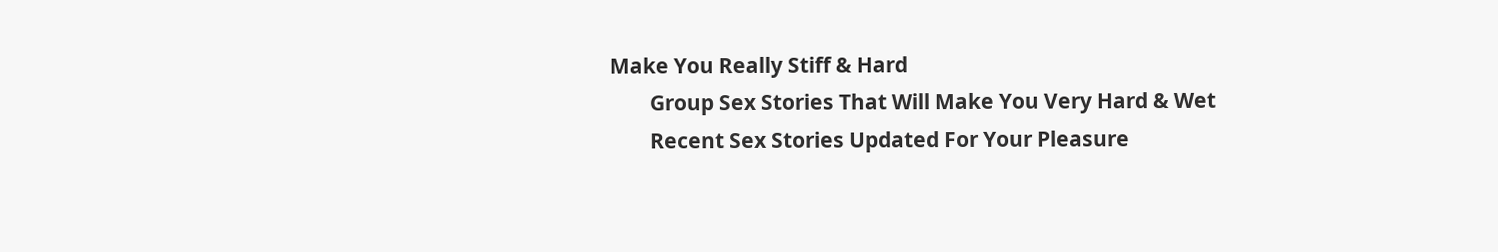Make You Really Stiff & Hard
        Group Sex Stories That Will Make You Very Hard & Wet
        Recent Sex Stories Updated For Your Pleasure